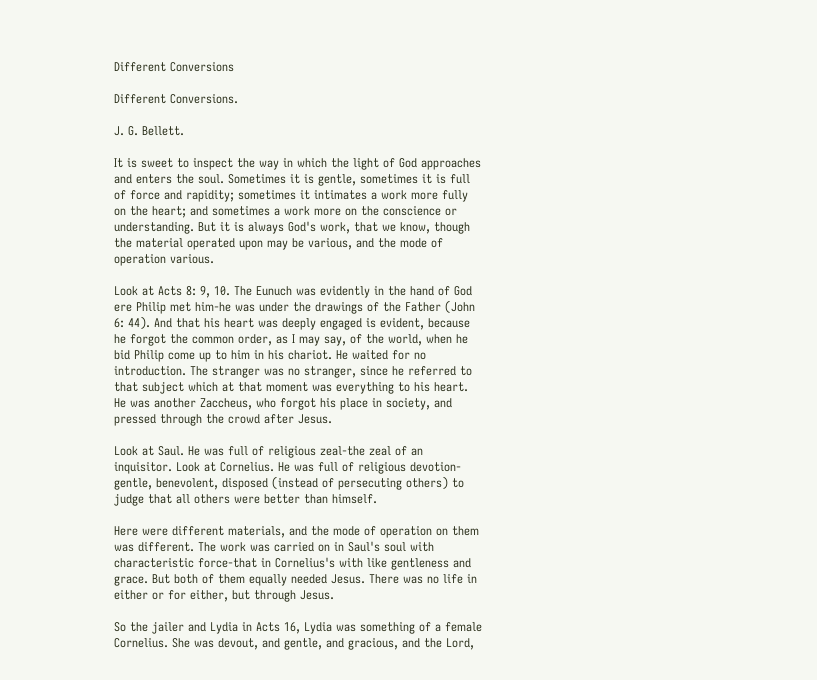Different Conversions

Different Conversions.

J. G. Bellett.

It is sweet to inspect the way in which the light of God approaches and enters the soul. Sometimes it is gentle, sometimes it is full of force and rapidity; sometimes it intimates a work more fully on the heart; and sometimes a work more on the conscience or understanding. But it is always God's work, that we know, though the material operated upon may be various, and the mode of operation various.

Look at Acts 8: 9, 10. The Eunuch was evidently in the hand of God ere Philip met him-he was under the drawings of the Father (John 6: 44). And that his heart was deeply engaged is evident, because he forgot the common order, as I may say, of the world, when he bid Philip come up to him in his chariot. He waited for no introduction. The stranger was no stranger, since he referred to that subject which at that moment was everything to his heart. He was another Zaccheus, who forgot his place in society, and pressed through the crowd after Jesus.

Look at Saul. He was full of religious zeal-the zeal of an inquisitor. Look at Cornelius. He was full of religious devotion-gentle, benevolent, disposed (instead of persecuting others) to judge that all others were better than himself.

Here were different materials, and the mode of operation on them was different. The work was carried on in Saul's soul with characteristic force-that in Cornelius's with like gentleness and grace. But both of them equally needed Jesus. There was no life in either or for either, but through Jesus.

So the jailer and Lydia in Acts 16, Lydia was something of a female Cornelius. She was devout, and gentle, and gracious, and the Lord,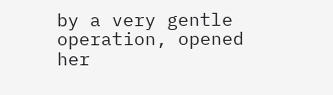by a very gentle operation, opened her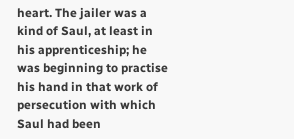heart. The jailer was a kind of Saul, at least in his apprenticeship; he was beginning to practise his hand in that work of persecution with which Saul had been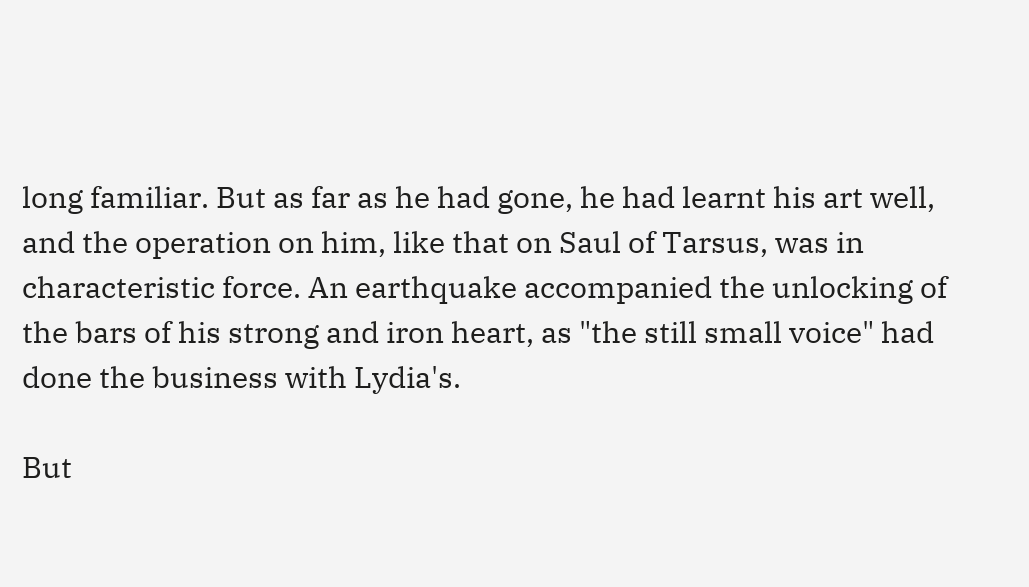long familiar. But as far as he had gone, he had learnt his art well, and the operation on him, like that on Saul of Tarsus, was in characteristic force. An earthquake accompanied the unlocking of the bars of his strong and iron heart, as "the still small voice" had done the business with Lydia's.

But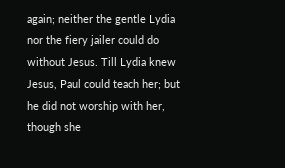again; neither the gentle Lydia nor the fiery jailer could do without Jesus. Till Lydia knew Jesus, Paul could teach her; but he did not worship with her, though she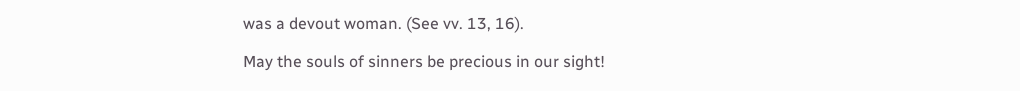was a devout woman. (See vv. 13, 16).

May the souls of sinners be precious in our sight!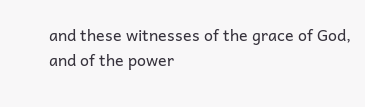and these witnesses of the grace of God, and of the power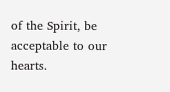of the Spirit, be acceptable to our hearts.